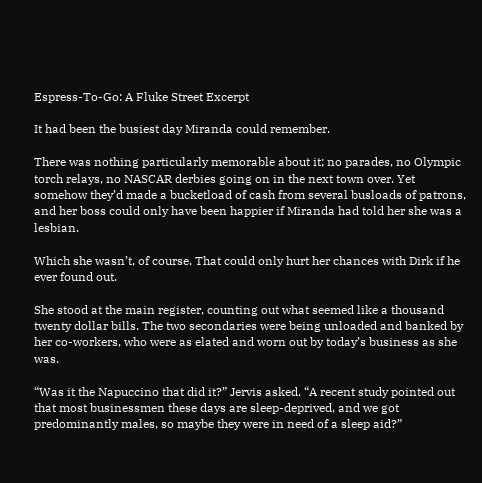Espress-To-Go: A Fluke Street Excerpt

It had been the busiest day Miranda could remember.

There was nothing particularly memorable about it; no parades, no Olympic torch relays, no NASCAR derbies going on in the next town over. Yet somehow they’d made a bucketload of cash from several busloads of patrons, and her boss could only have been happier if Miranda had told her she was a lesbian.

Which she wasn’t, of course. That could only hurt her chances with Dirk if he ever found out.

She stood at the main register, counting out what seemed like a thousand twenty dollar bills. The two secondaries were being unloaded and banked by her co-workers, who were as elated and worn out by today’s business as she was.

“Was it the Napuccino that did it?” Jervis asked. “A recent study pointed out that most businessmen these days are sleep-deprived, and we got predominantly males, so maybe they were in need of a sleep aid?”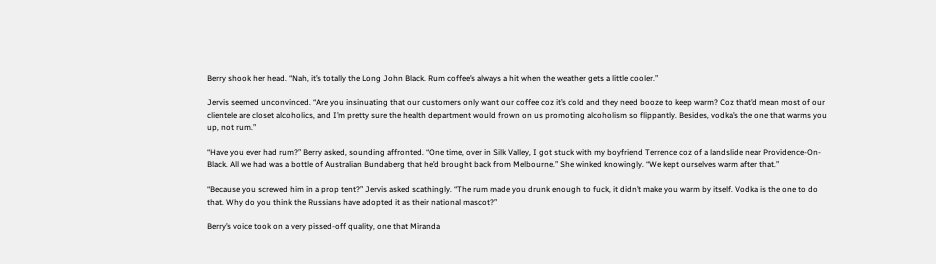Berry shook her head. “Nah, it’s totally the Long John Black. Rum coffee’s always a hit when the weather gets a little cooler.”

Jervis seemed unconvinced. “Are you insinuating that our customers only want our coffee coz it’s cold and they need booze to keep warm? Coz that’d mean most of our clientele are closet alcoholics, and I’m pretty sure the health department would frown on us promoting alcoholism so flippantly. Besides, vodka’s the one that warms you up, not rum.”

“Have you ever had rum?” Berry asked, sounding affronted. “One time, over in Silk Valley, I got stuck with my boyfriend Terrence coz of a landslide near Providence-On-Black. All we had was a bottle of Australian Bundaberg that he’d brought back from Melbourne.” She winked knowingly. “We kept ourselves warm after that.”

“Because you screwed him in a prop tent?” Jervis asked scathingly. “The rum made you drunk enough to fuck, it didn’t make you warm by itself. Vodka is the one to do that. Why do you think the Russians have adopted it as their national mascot?”

Berry’s voice took on a very pissed-off quality, one that Miranda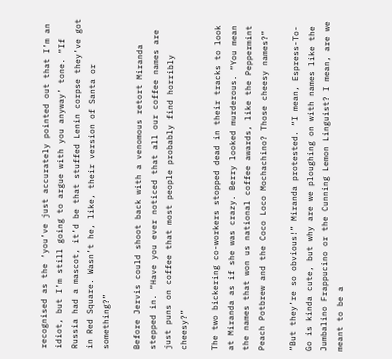recognised as the ‘you’ve just accurately pointed out that I’m an idiot, but I’m still going to argue with you anyway’ tone. “If Russia had a mascot, it’d be that stuffed Lenin corpse they’ve got in Red Square. Wasn’t he, like, their version of Santa or something?”

Before Jervis could shoot back with a venomous retort Miranda stepped in. “Have you ever noticed that all our coffee names are just puns on coffee that most people probably find horribly cheesy?”

The two bickering co-workers stopped dead in their tracks to look at Miranda as if she was crazy. Berry looked murderous. “You mean the names that won us national coffee awards, like the Peppermint Peach Potbrew and the Coco Loco Mochachino? Those cheesy names?”

“But they’re so obvious!” Miranda protested. “I mean, Espress-To-Go is kinda cute, but why are we ploughing on with names like the Jumbalino Frappucino or the Cunning Lemon Linguist? I mean, are we meant to be a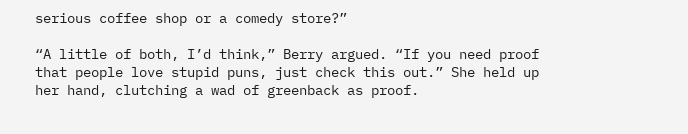serious coffee shop or a comedy store?”

“A little of both, I’d think,” Berry argued. “If you need proof that people love stupid puns, just check this out.” She held up her hand, clutching a wad of greenback as proof.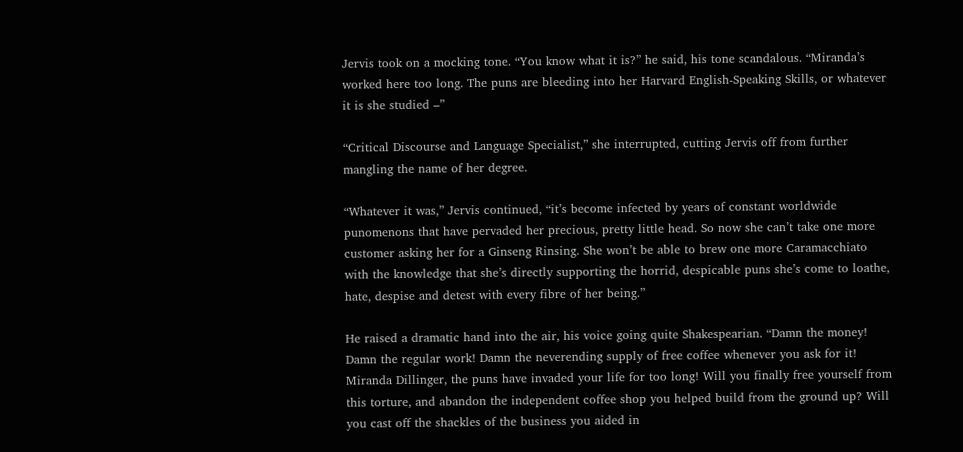Jervis took on a mocking tone. “You know what it is?” he said, his tone scandalous. “Miranda’s worked here too long. The puns are bleeding into her Harvard English-Speaking Skills, or whatever it is she studied –”

“Critical Discourse and Language Specialist,” she interrupted, cutting Jervis off from further mangling the name of her degree.

“Whatever it was,” Jervis continued, “it’s become infected by years of constant worldwide punomenons that have pervaded her precious, pretty little head. So now she can’t take one more customer asking her for a Ginseng Rinsing. She won’t be able to brew one more Caramacchiato with the knowledge that she’s directly supporting the horrid, despicable puns she’s come to loathe, hate, despise and detest with every fibre of her being.”

He raised a dramatic hand into the air, his voice going quite Shakespearian. “Damn the money! Damn the regular work! Damn the neverending supply of free coffee whenever you ask for it! Miranda Dillinger, the puns have invaded your life for too long! Will you finally free yourself from this torture, and abandon the independent coffee shop you helped build from the ground up? Will you cast off the shackles of the business you aided in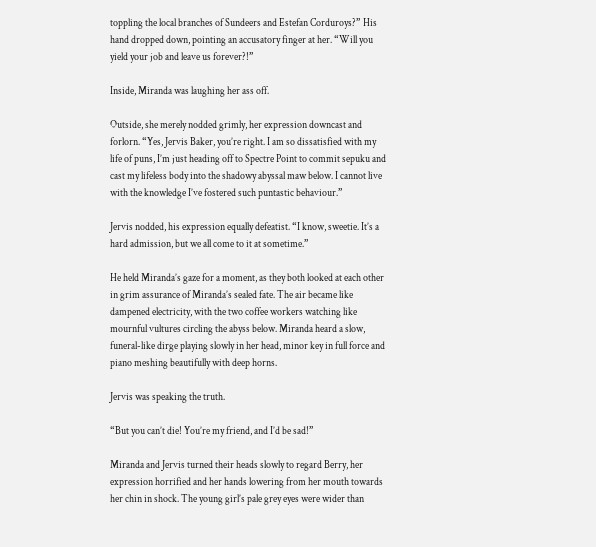toppling the local branches of Sundeers and Estefan Corduroys?” His hand dropped down, pointing an accusatory finger at her. “Will you yield your job and leave us forever?!”

Inside, Miranda was laughing her ass off.

Outside, she merely nodded grimly, her expression downcast and forlorn. “Yes, Jervis Baker, you’re right. I am so dissatisfied with my life of puns, I’m just heading off to Spectre Point to commit sepuku and cast my lifeless body into the shadowy abyssal maw below. I cannot live with the knowledge I’ve fostered such puntastic behaviour.”

Jervis nodded, his expression equally defeatist. “I know, sweetie. It’s a hard admission, but we all come to it at sometime.”

He held Miranda’s gaze for a moment, as they both looked at each other in grim assurance of Miranda’s sealed fate. The air became like dampened electricity, with the two coffee workers watching like mournful vultures circling the abyss below. Miranda heard a slow, funeral-like dirge playing slowly in her head, minor key in full force and piano meshing beautifully with deep horns.

Jervis was speaking the truth.

“But you can’t die! You’re my friend, and I’d be sad!”

Miranda and Jervis turned their heads slowly to regard Berry, her expression horrified and her hands lowering from her mouth towards her chin in shock. The young girl’s pale grey eyes were wider than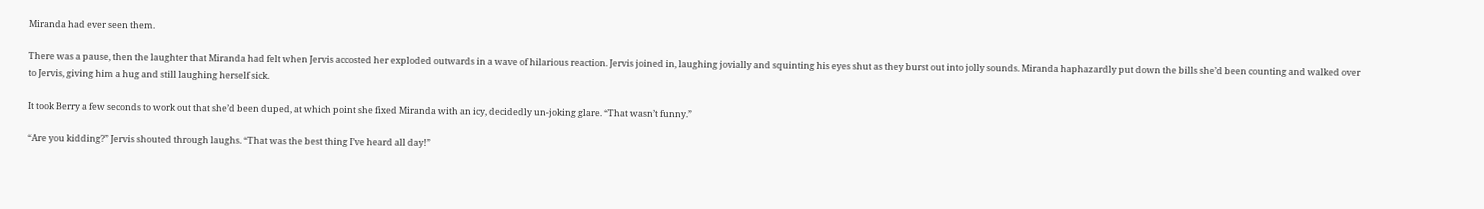Miranda had ever seen them.

There was a pause, then the laughter that Miranda had felt when Jervis accosted her exploded outwards in a wave of hilarious reaction. Jervis joined in, laughing jovially and squinting his eyes shut as they burst out into jolly sounds. Miranda haphazardly put down the bills she’d been counting and walked over to Jervis, giving him a hug and still laughing herself sick.

It took Berry a few seconds to work out that she’d been duped, at which point she fixed Miranda with an icy, decidedly un-joking glare. “That wasn’t funny.”

“Are you kidding?” Jervis shouted through laughs. “That was the best thing I’ve heard all day!”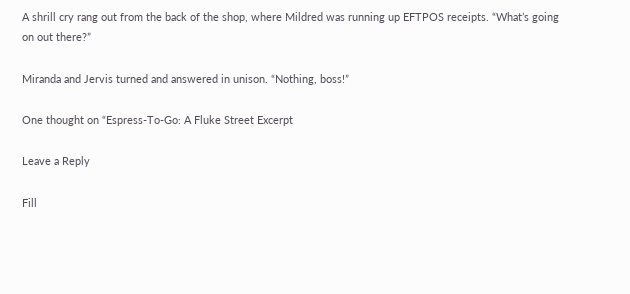A shrill cry rang out from the back of the shop, where Mildred was running up EFTPOS receipts. “What’s going on out there?”

Miranda and Jervis turned and answered in unison. “Nothing, boss!”

One thought on “Espress-To-Go: A Fluke Street Excerpt

Leave a Reply

Fill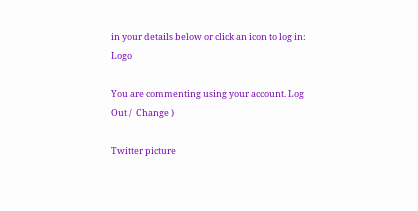in your details below or click an icon to log in: Logo

You are commenting using your account. Log Out /  Change )

Twitter picture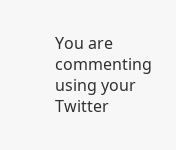You are commenting using your Twitter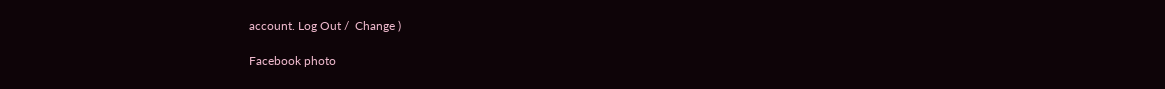account. Log Out /  Change )

Facebook photo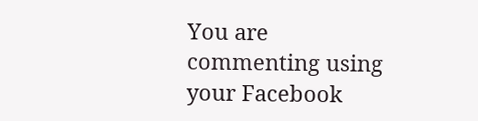You are commenting using your Facebook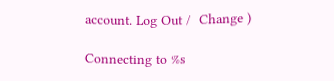account. Log Out /  Change )

Connecting to %s